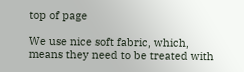top of page

We use nice soft fabric, which, means they need to be treated with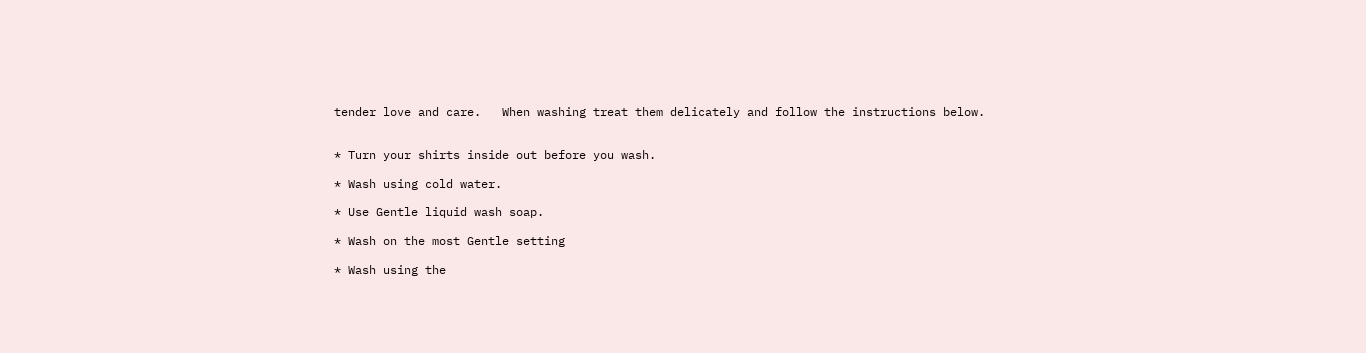tender love and care.   When washing treat them delicately and follow the instructions below.


* Turn your shirts inside out before you wash.

* Wash using cold water.

* Use Gentle liquid wash soap.

* Wash on the most Gentle setting

* Wash using the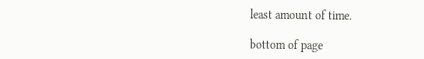least amount of time.

bottom of page